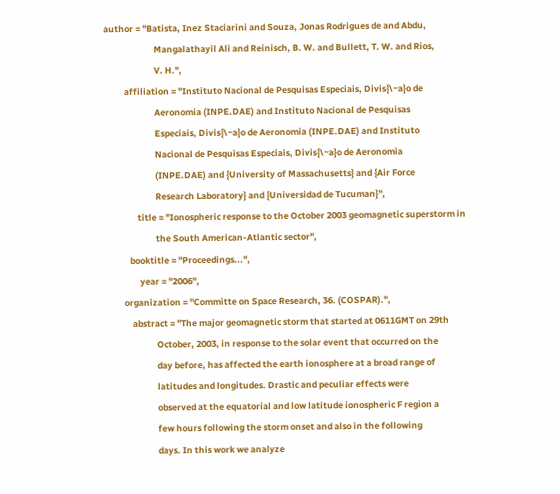author = "Batista, Inez Staciarini and Souza, Jonas Rodrigues de and Abdu,
                         Mangalathayil Ali and Reinisch, B. W. and Bullett, T. W. and Rios,
                         V. H.",
          affiliation = "Instituto Nacional de Pesquisas Especiais, Divis{\~a}o de
                         Aeronomia (INPE.DAE) and Instituto Nacional de Pesquisas
                         Especiais, Divis{\~a}o de Aeronomia (INPE.DAE) and Instituto
                         Nacional de Pesquisas Especiais, Divis{\~a}o de Aeronomia
                         (INPE.DAE) and {University of Massachusetts} and {Air Force
                         Research Laboratory} and {Universidad de Tucuman}",
                title = "Ionospheric response to the October 2003 geomagnetic superstorm in
                         the South American-Atlantic sector",
            booktitle = "Proceedings...",
                 year = "2006",
         organization = "Committe on Space Research, 36. (COSPAR).",
             abstract = "The major geomagnetic storm that started at 0611GMT on 29th
                         October, 2003, in response to the solar event that occurred on the
                         day before, has affected the earth ionosphere at a broad range of
                         latitudes and longitudes. Drastic and peculiar effects were
                         observed at the equatorial and low latitude ionospheric F region a
                         few hours following the storm onset and also in the following
                         days. In this work we analyze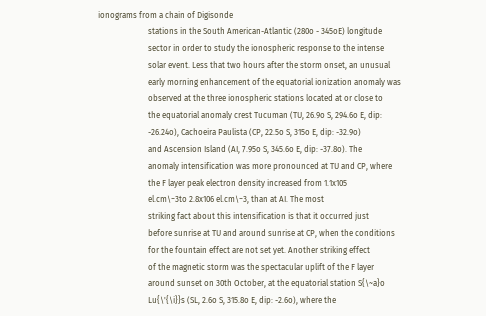ionograms from a chain of Digisonde
                         stations in the South American-Atlantic (280o - 345oE) longitude
                         sector in order to study the ionospheric response to the intense
                         solar event. Less that two hours after the storm onset, an unusual
                         early morning enhancement of the equatorial ionization anomaly was
                         observed at the three ionospheric stations located at or close to
                         the equatorial anomaly crest Tucuman (TU, 26.9o S, 294.6o E, dip:
                         -26.24o), Cachoeira Paulista (CP, 22.5o S, 315o E, dip: -32.9o)
                         and Ascension Island (AI, 7.95o S, 345.6o E, dip: -37.8o). The
                         anomaly intensification was more pronounced at TU and CP, where
                         the F layer peak electron density increased from 1.1x105
                         el.cm\−3to 2.8x106 el.cm\−3, than at AI. The most
                         striking fact about this intensification is that it occurred just
                         before sunrise at TU and around sunrise at CP, when the conditions
                         for the fountain effect are not set yet. Another striking effect
                         of the magnetic storm was the spectacular uplift of the F layer
                         around sunset on 30th October, at the equatorial station S{\~a}o
                         Lu{\'{\i}}s (SL, 2.6o S, 315.8o E, dip: -2.6o), where the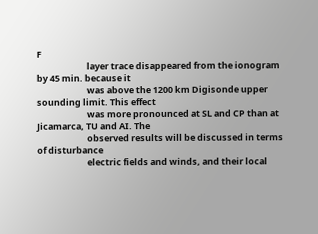F
                         layer trace disappeared from the ionogram by 45 min. because it
                         was above the 1200 km Digisonde upper sounding limit. This effect
                         was more pronounced at SL and CP than at Jicamarca, TU and AI. The
                         observed results will be discussed in terms of disturbance
                         electric fields and winds, and their local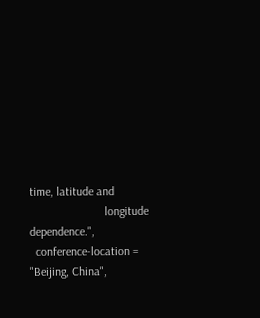time, latitude and
                         longitude dependence.",
  conference-location = "Beijing, China",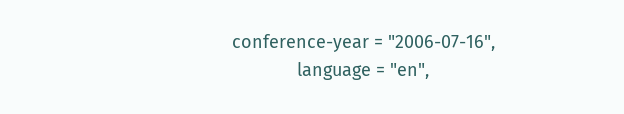conference-year = "2006-07-16",
             language = "en",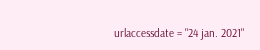urlaccessdate = "24 jan. 2021"